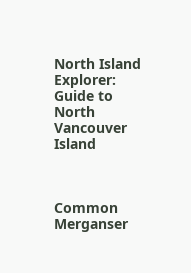North Island Explorer: Guide to North Vancouver Island



Common Merganser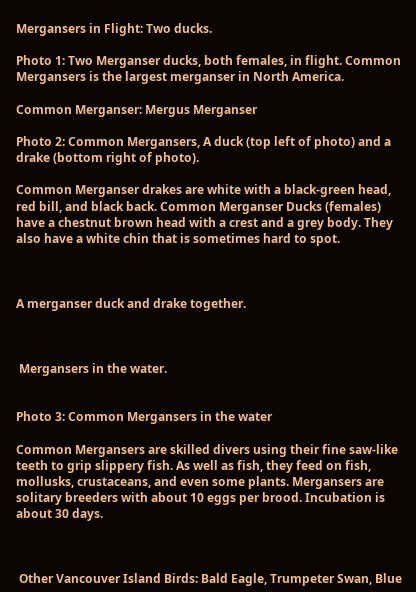Mergansers in Flight: Two ducks.

Photo 1: Two Merganser ducks, both females, in flight. Common Mergansers is the largest merganser in North America.

Common Merganser: Mergus Merganser

Photo 2: Common Mergansers, A duck (top left of photo) and a drake (bottom right of photo).

Common Merganser drakes are white with a black-green head, red bill, and black back. Common Merganser Ducks (females) have a chestnut brown head with a crest and a grey body. They also have a white chin that is sometimes hard to spot.



A merganser duck and drake together.



 Mergansers in the water.


Photo 3: Common Mergansers in the water

Common Mergansers are skilled divers using their fine saw-like teeth to grip slippery fish. As well as fish, they feed on fish, mollusks, crustaceans, and even some plants. Mergansers are solitary breeders with about 10 eggs per brood. Incubation is about 30 days.



 Other Vancouver Island Birds: Bald Eagle, Trumpeter Swan, Blue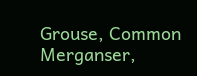Grouse, Common Merganser,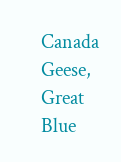Canada Geese, Great Blue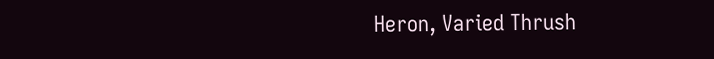Heron, Varied Thrush